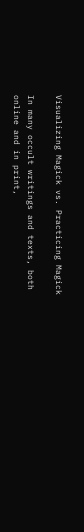Visualizing Magick vs. Practicing Magick

In many occult writings and texts, both online and in print,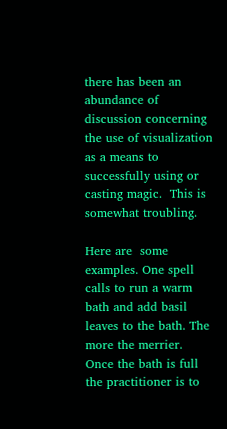there has been an abundance of discussion concerning the use of visualization as a means to successfully using or casting magic.  This is somewhat troubling.

Here are  some examples. One spell calls to run a warm bath and add basil leaves to the bath. The more the merrier. Once the bath is full the practitioner is to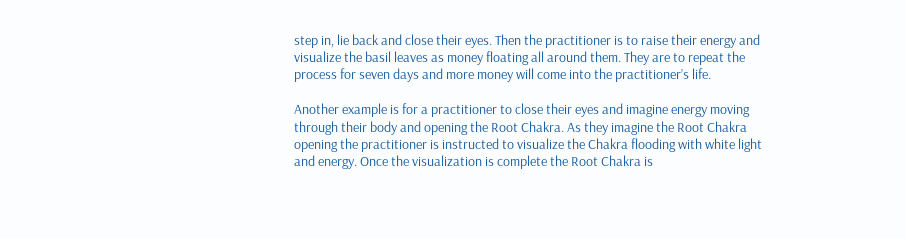step in, lie back and close their eyes. Then the practitioner is to raise their energy and visualize the basil leaves as money floating all around them. They are to repeat the process for seven days and more money will come into the practitioner’s life.

Another example is for a practitioner to close their eyes and imagine energy moving through their body and opening the Root Chakra. As they imagine the Root Chakra opening the practitioner is instructed to visualize the Chakra flooding with white light and energy. Once the visualization is complete the Root Chakra is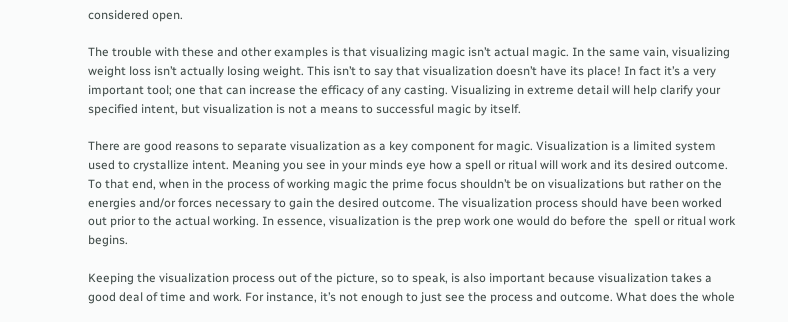considered open.

The trouble with these and other examples is that visualizing magic isn’t actual magic. In the same vain, visualizing weight loss isn’t actually losing weight. This isn’t to say that visualization doesn’t have its place! In fact it’s a very important tool; one that can increase the efficacy of any casting. Visualizing in extreme detail will help clarify your specified intent, but visualization is not a means to successful magic by itself.

There are good reasons to separate visualization as a key component for magic. Visualization is a limited system used to crystallize intent. Meaning you see in your minds eye how a spell or ritual will work and its desired outcome. To that end, when in the process of working magic the prime focus shouldn’t be on visualizations but rather on the energies and/or forces necessary to gain the desired outcome. The visualization process should have been worked out prior to the actual working. In essence, visualization is the prep work one would do before the  spell or ritual work begins.

Keeping the visualization process out of the picture, so to speak, is also important because visualization takes a good deal of time and work. For instance, it’s not enough to just see the process and outcome. What does the whole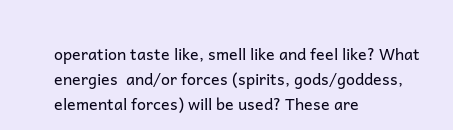operation taste like, smell like and feel like? What energies  and/or forces (spirits, gods/goddess, elemental forces) will be used? These are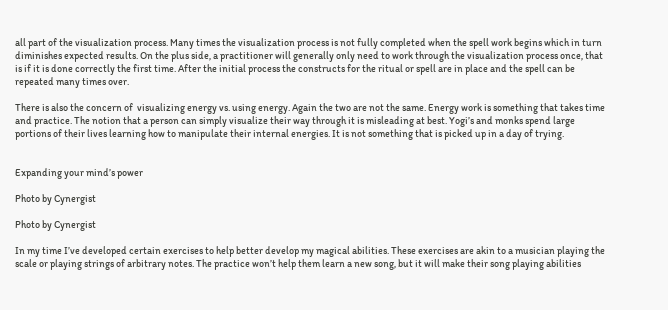all part of the visualization process. Many times the visualization process is not fully completed when the spell work begins which in turn diminishes expected results. On the plus side, a practitioner will generally only need to work through the visualization process once, that is if it is done correctly the first time. After the initial process the constructs for the ritual or spell are in place and the spell can be repeated many times over.

There is also the concern of  visualizing energy vs. using energy. Again the two are not the same. Energy work is something that takes time and practice. The notion that a person can simply visualize their way through it is misleading at best. Yogi’s and monks spend large portions of their lives learning how to manipulate their internal energies. It is not something that is picked up in a day of trying.


Expanding your mind’s power

Photo by Cynergist

Photo by Cynergist

In my time I’ve developed certain exercises to help better develop my magical abilities. These exercises are akin to a musician playing the scale or playing strings of arbitrary notes. The practice won’t help them learn a new song, but it will make their song playing abilities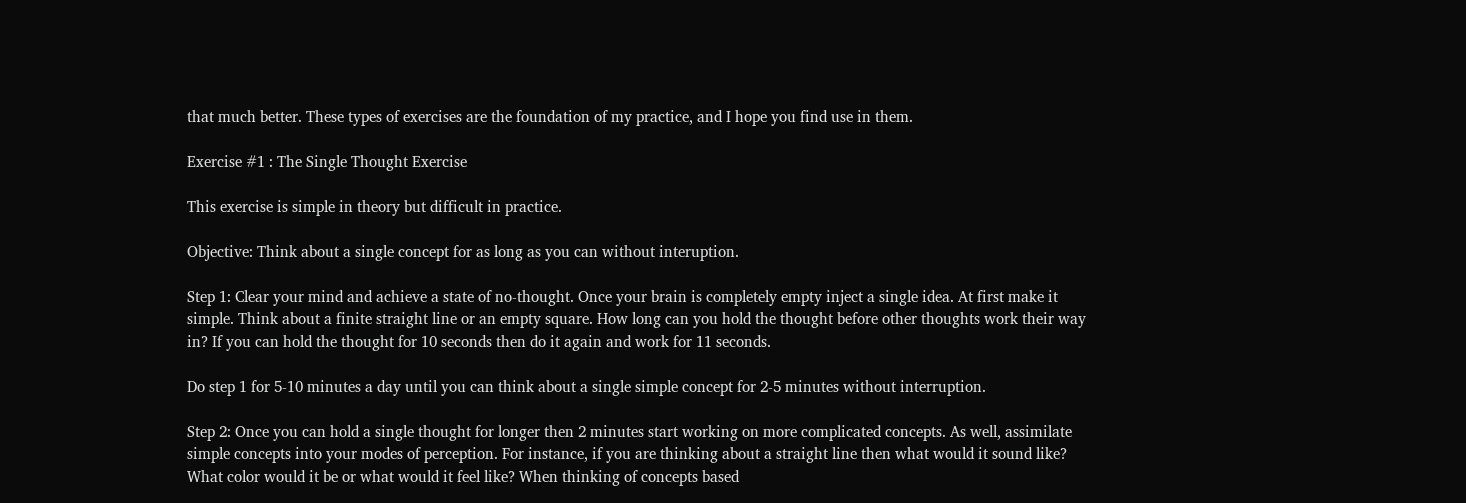that much better. These types of exercises are the foundation of my practice, and I hope you find use in them.

Exercise #1 : The Single Thought Exercise

This exercise is simple in theory but difficult in practice.

Objective: Think about a single concept for as long as you can without interuption.

Step 1: Clear your mind and achieve a state of no-thought. Once your brain is completely empty inject a single idea. At first make it simple. Think about a finite straight line or an empty square. How long can you hold the thought before other thoughts work their way in? If you can hold the thought for 10 seconds then do it again and work for 11 seconds.

Do step 1 for 5-10 minutes a day until you can think about a single simple concept for 2-5 minutes without interruption.

Step 2: Once you can hold a single thought for longer then 2 minutes start working on more complicated concepts. As well, assimilate simple concepts into your modes of perception. For instance, if you are thinking about a straight line then what would it sound like? What color would it be or what would it feel like? When thinking of concepts based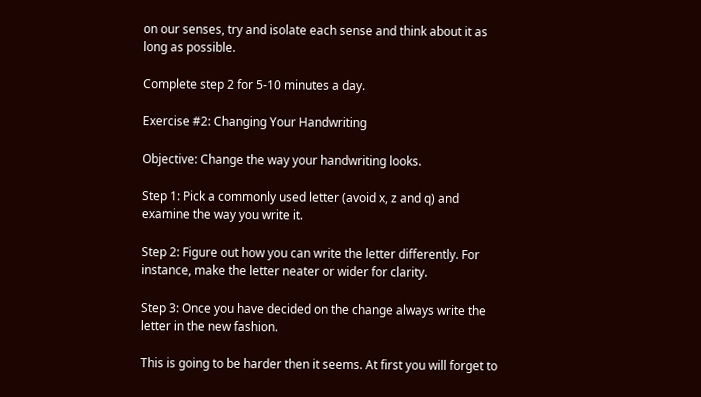on our senses, try and isolate each sense and think about it as long as possible.

Complete step 2 for 5-10 minutes a day.

Exercise #2: Changing Your Handwriting

Objective: Change the way your handwriting looks.

Step 1: Pick a commonly used letter (avoid x, z and q) and examine the way you write it.

Step 2: Figure out how you can write the letter differently. For instance, make the letter neater or wider for clarity.

Step 3: Once you have decided on the change always write the letter in the new fashion.

This is going to be harder then it seems. At first you will forget to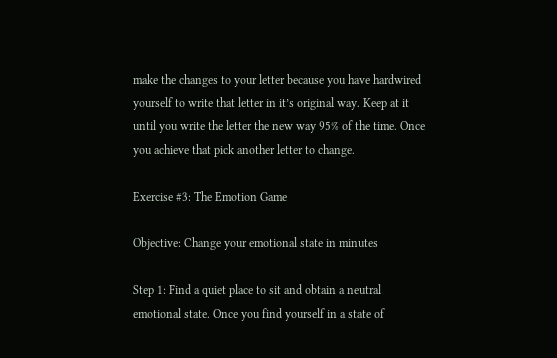make the changes to your letter because you have hardwired yourself to write that letter in it’s original way. Keep at it until you write the letter the new way 95% of the time. Once you achieve that pick another letter to change.

Exercise #3: The Emotion Game

Objective: Change your emotional state in minutes

Step 1: Find a quiet place to sit and obtain a neutral emotional state. Once you find yourself in a state of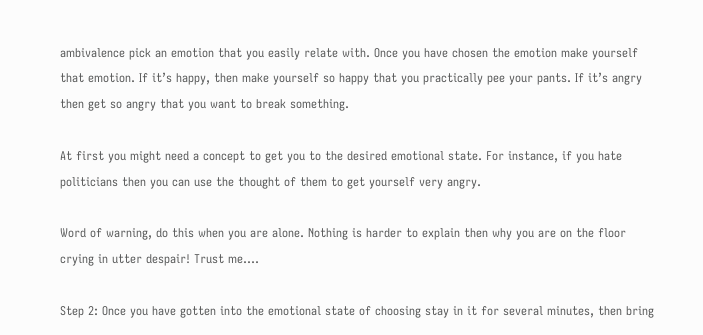ambivalence pick an emotion that you easily relate with. Once you have chosen the emotion make yourself that emotion. If it’s happy, then make yourself so happy that you practically pee your pants. If it’s angry then get so angry that you want to break something.

At first you might need a concept to get you to the desired emotional state. For instance, if you hate politicians then you can use the thought of them to get yourself very angry.

Word of warning, do this when you are alone. Nothing is harder to explain then why you are on the floor crying in utter despair! Trust me….

Step 2: Once you have gotten into the emotional state of choosing stay in it for several minutes, then bring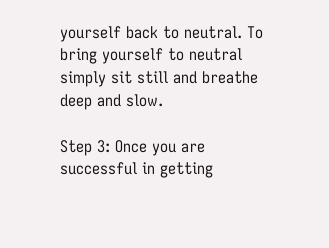yourself back to neutral. To bring yourself to neutral simply sit still and breathe deep and slow.

Step 3: Once you are successful in getting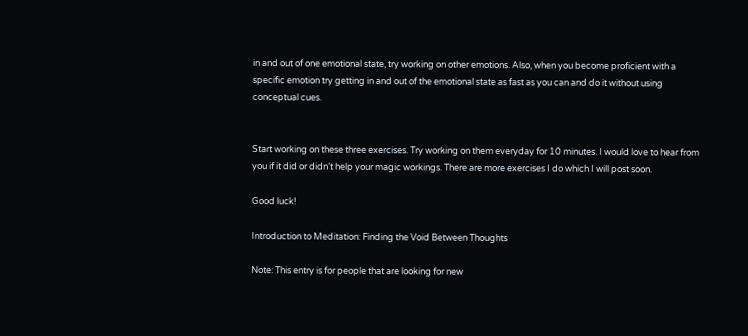in and out of one emotional state, try working on other emotions. Also, when you become proficient with a specific emotion try getting in and out of the emotional state as fast as you can and do it without using conceptual cues.


Start working on these three exercises. Try working on them everyday for 10 minutes. I would love to hear from you if it did or didn’t help your magic workings. There are more exercises I do which I will post soon.

Good luck!

Introduction to Meditation: Finding the Void Between Thoughts

Note: This entry is for people that are looking for new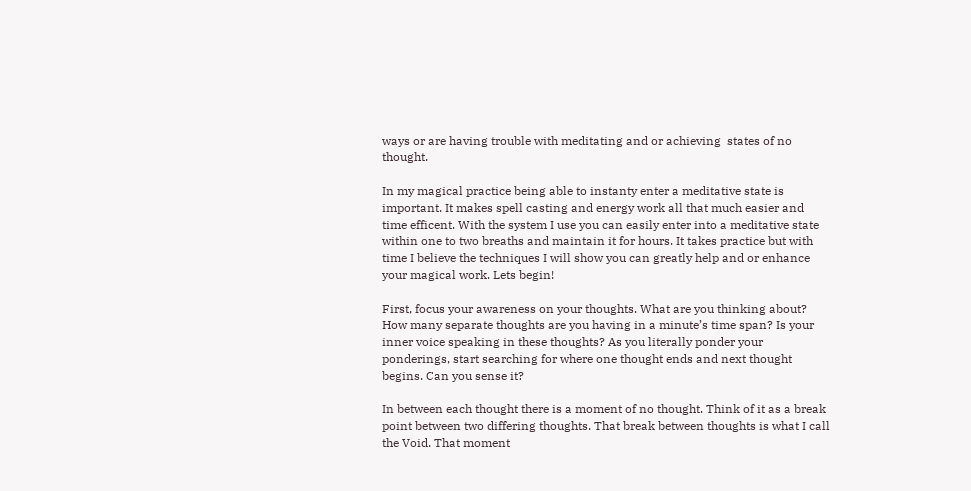ways or are having trouble with meditating and or achieving  states of no thought.

In my magical practice being able to instanty enter a meditative state is important. It makes spell casting and energy work all that much easier and time efficent. With the system I use you can easily enter into a meditative state within one to two breaths and maintain it for hours. It takes practice but with time I believe the techniques I will show you can greatly help and or enhance your magical work. Lets begin!

First, focus your awareness on your thoughts. What are you thinking about? How many separate thoughts are you having in a minute’s time span? Is your inner voice speaking in these thoughts? As you literally ponder your ponderings, start searching for where one thought ends and next thought begins. Can you sense it?

In between each thought there is a moment of no thought. Think of it as a break point between two differing thoughts. That break between thoughts is what I call the Void. That moment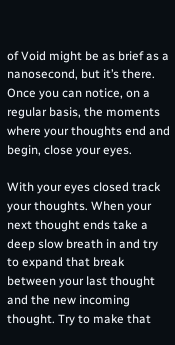of Void might be as brief as a nanosecond, but it’s there. Once you can notice, on a regular basis, the moments where your thoughts end and begin, close your eyes.

With your eyes closed track your thoughts. When your next thought ends take a deep slow breath in and try to expand that break  between your last thought and the new incoming thought. Try to make that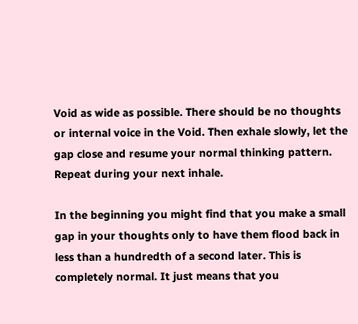Void as wide as possible. There should be no thoughts or internal voice in the Void. Then exhale slowly, let the gap close and resume your normal thinking pattern. Repeat during your next inhale.

In the beginning you might find that you make a small gap in your thoughts only to have them flood back in less than a hundredth of a second later. This is completely normal. It just means that you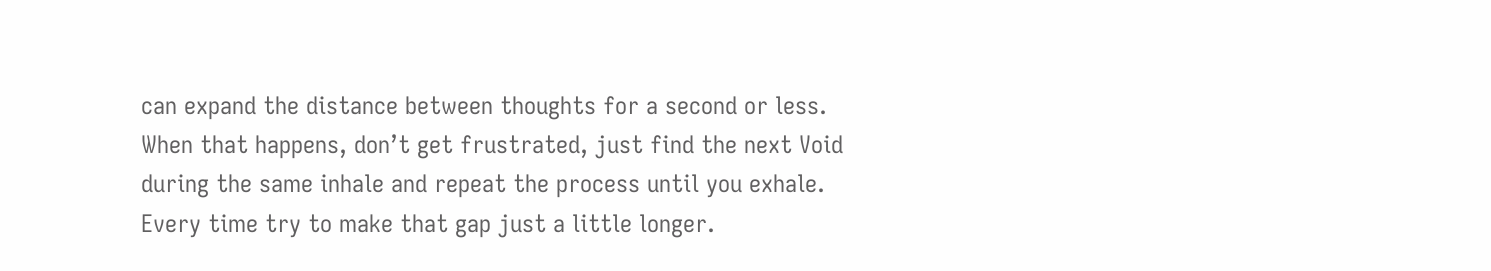can expand the distance between thoughts for a second or less. When that happens, don’t get frustrated, just find the next Void during the same inhale and repeat the process until you exhale. Every time try to make that gap just a little longer.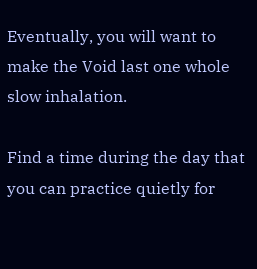Eventually, you will want to make the Void last one whole slow inhalation.

Find a time during the day that you can practice quietly for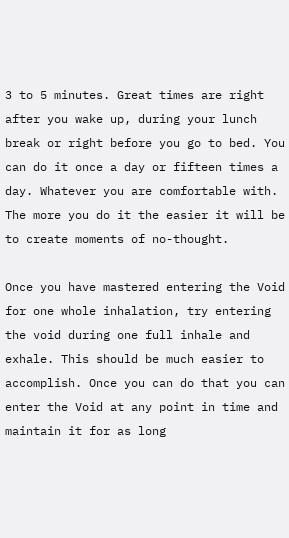3 to 5 minutes. Great times are right after you wake up, during your lunch break or right before you go to bed. You can do it once a day or fifteen times a day. Whatever you are comfortable with. The more you do it the easier it will be to create moments of no-thought.

Once you have mastered entering the Void for one whole inhalation, try entering the void during one full inhale and exhale. This should be much easier to accomplish. Once you can do that you can enter the Void at any point in time and maintain it for as long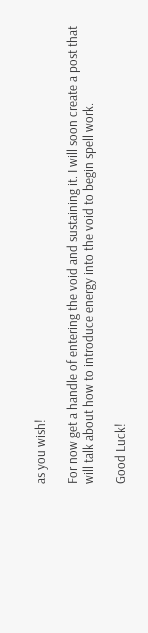as you wish!

For now get a handle of entering the void and sustaining it. I will soon create a post that will talk about how to introduce energy into the void to begin spell work.

Good Luck!